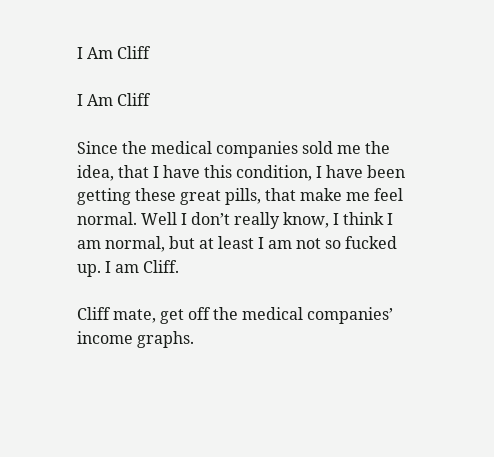I Am Cliff

I Am Cliff

Since the medical companies sold me the idea, that I have this condition, I have been getting these great pills, that make me feel normal. Well I don’t really know, I think I am normal, but at least I am not so fucked up. I am Cliff.

Cliff mate, get off the medical companies’ income graphs.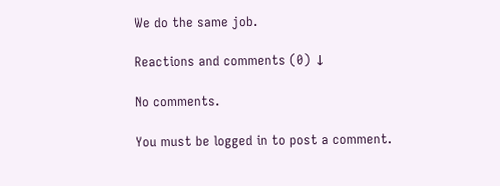We do the same job.

Reactions and comments (0) ↓

No comments.

You must be logged in to post a comment.